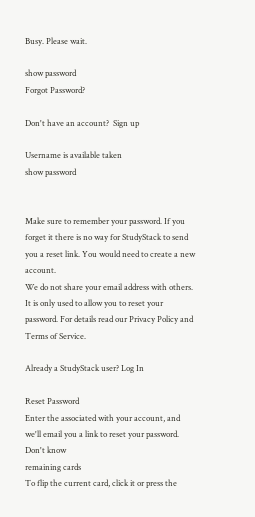Busy. Please wait.

show password
Forgot Password?

Don't have an account?  Sign up

Username is available taken
show password


Make sure to remember your password. If you forget it there is no way for StudyStack to send you a reset link. You would need to create a new account.
We do not share your email address with others. It is only used to allow you to reset your password. For details read our Privacy Policy and Terms of Service.

Already a StudyStack user? Log In

Reset Password
Enter the associated with your account, and we'll email you a link to reset your password.
Don't know
remaining cards
To flip the current card, click it or press the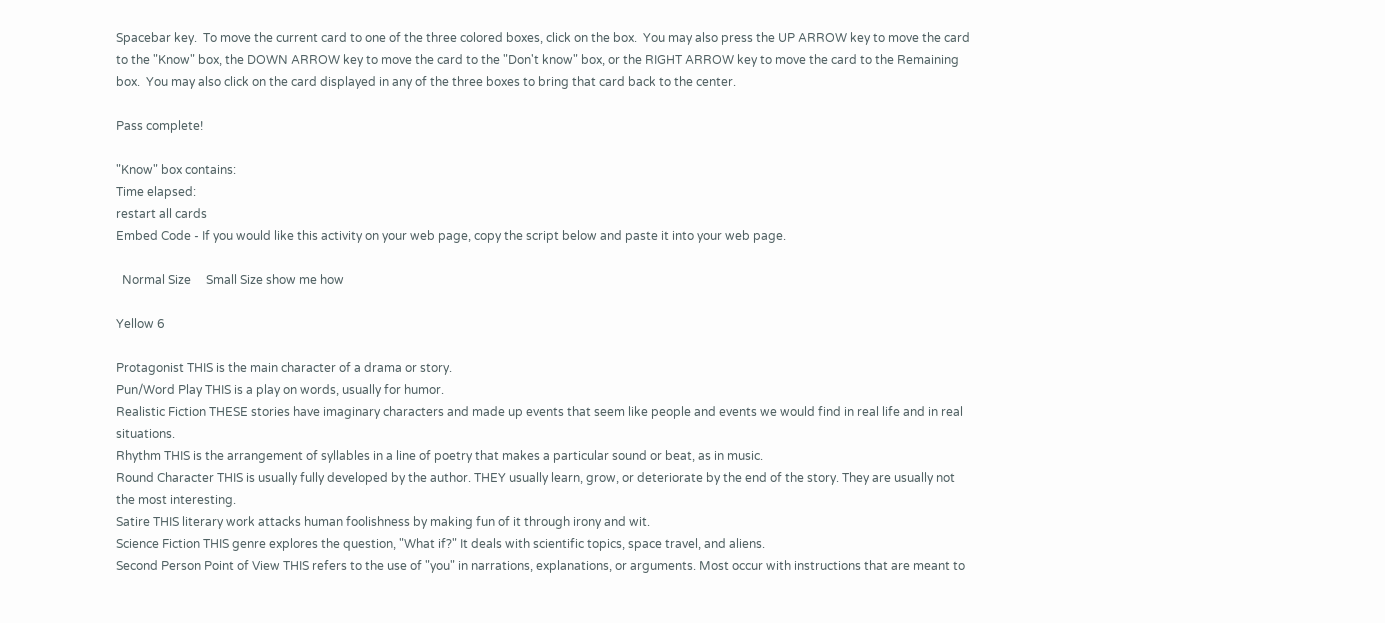Spacebar key.  To move the current card to one of the three colored boxes, click on the box.  You may also press the UP ARROW key to move the card to the "Know" box, the DOWN ARROW key to move the card to the "Don't know" box, or the RIGHT ARROW key to move the card to the Remaining box.  You may also click on the card displayed in any of the three boxes to bring that card back to the center.

Pass complete!

"Know" box contains:
Time elapsed:
restart all cards
Embed Code - If you would like this activity on your web page, copy the script below and paste it into your web page.

  Normal Size     Small Size show me how

Yellow 6

Protagonist THIS is the main character of a drama or story.
Pun/Word Play THIS is a play on words, usually for humor.
Realistic Fiction THESE stories have imaginary characters and made up events that seem like people and events we would find in real life and in real situations.
Rhythm THIS is the arrangement of syllables in a line of poetry that makes a particular sound or beat, as in music.
Round Character THIS is usually fully developed by the author. THEY usually learn, grow, or deteriorate by the end of the story. They are usually not the most interesting.
Satire THIS literary work attacks human foolishness by making fun of it through irony and wit.
Science Fiction THIS genre explores the question, "What if?" It deals with scientific topics, space travel, and aliens.
Second Person Point of View THIS refers to the use of "you" in narrations, explanations, or arguments. Most occur with instructions that are meant to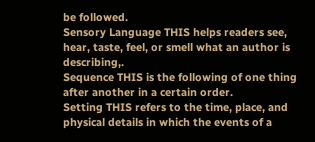be followed.
Sensory Language THIS helps readers see, hear, taste, feel, or smell what an author is describing,.
Sequence THIS is the following of one thing after another in a certain order.
Setting THIS refers to the time, place, and physical details in which the events of a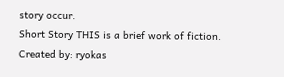story occur.
Short Story THIS is a brief work of fiction.
Created by: ryokas